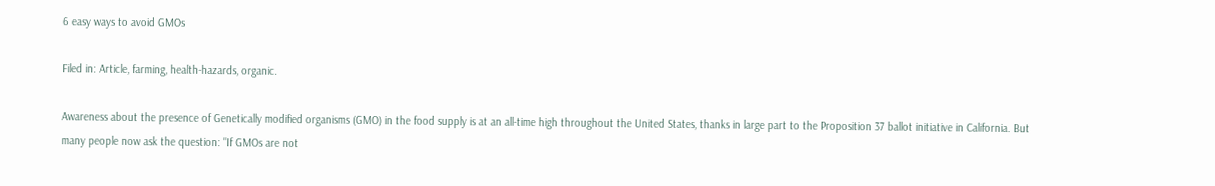6 easy ways to avoid GMOs

Filed in: Article, farming, health-hazards, organic.

Awareness about the presence of Genetically modified organisms (GMO) in the food supply is at an all-time high throughout the United States, thanks in large part to the Proposition 37 ballot initiative in California. But many people now ask the question: "If GMOs are not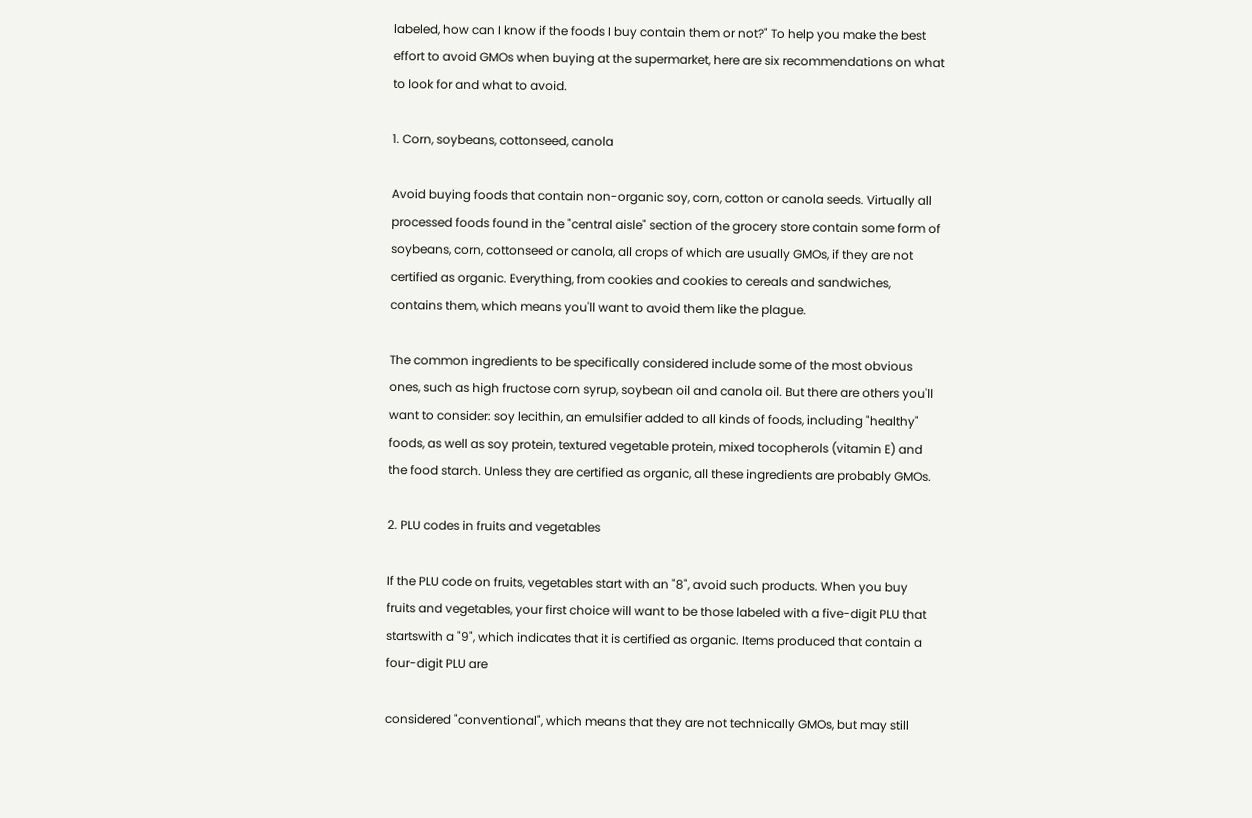labeled, how can I know if the foods I buy contain them or not?" To help you make the best effort to avoid GMOs when buying at the supermarket, here are six recommendations on what to look for and what to avoid.

1. Corn, soybeans, cottonseed, canola

Avoid buying foods that contain non-organic soy, corn, cotton or canola seeds. Virtually all processed foods found in the "central aisle" section of the grocery store contain some form of soybeans, corn, cottonseed or canola, all crops of which are usually GMOs, if they are not certified as organic. Everything, from cookies and cookies to cereals and sandwiches, contains them, which means you'll want to avoid them like the plague.

The common ingredients to be specifically considered include some of the most obvious ones, such as high fructose corn syrup, soybean oil and canola oil. But there are others you'll want to consider: soy lecithin, an emulsifier added to all kinds of foods, including "healthy" foods, as well as soy protein, textured vegetable protein, mixed tocopherols (vitamin E) and the food starch. Unless they are certified as organic, all these ingredients are probably GMOs.

2. PLU codes in fruits and vegetables

If the PLU code on fruits, vegetables start with an "8", avoid such products. When you buy fruits and vegetables, your first choice will want to be those labeled with a five-digit PLU that startswith a "9", which indicates that it is certified as organic. Items produced that contain a four-digit PLU are

considered "conventional", which means that they are not technically GMOs, but may still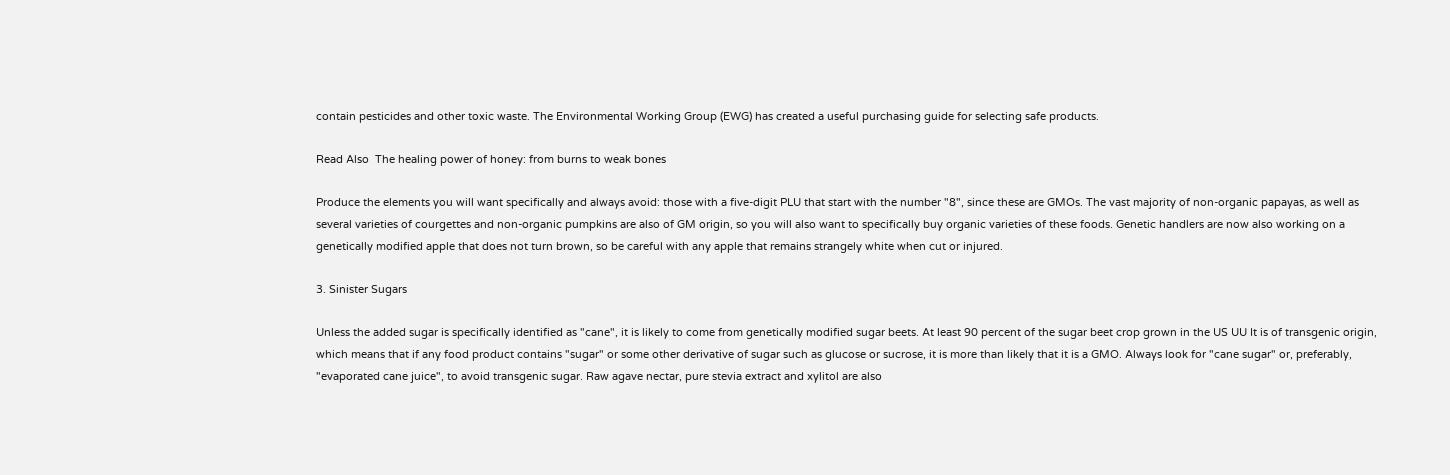contain pesticides and other toxic waste. The Environmental Working Group (EWG) has created a useful purchasing guide for selecting safe products.

Read Also  The healing power of honey: from burns to weak bones

Produce the elements you will want specifically and always avoid: those with a five-digit PLU that start with the number "8", since these are GMOs. The vast majority of non-organic papayas, as well as several varieties of courgettes and non-organic pumpkins are also of GM origin, so you will also want to specifically buy organic varieties of these foods. Genetic handlers are now also working on a genetically modified apple that does not turn brown, so be careful with any apple that remains strangely white when cut or injured.

3. Sinister Sugars

Unless the added sugar is specifically identified as "cane", it is likely to come from genetically modified sugar beets. At least 90 percent of the sugar beet crop grown in the US UU It is of transgenic origin, which means that if any food product contains "sugar" or some other derivative of sugar such as glucose or sucrose, it is more than likely that it is a GMO. Always look for "cane sugar" or, preferably, "evaporated cane juice", to avoid transgenic sugar. Raw agave nectar, pure stevia extract and xylitol are also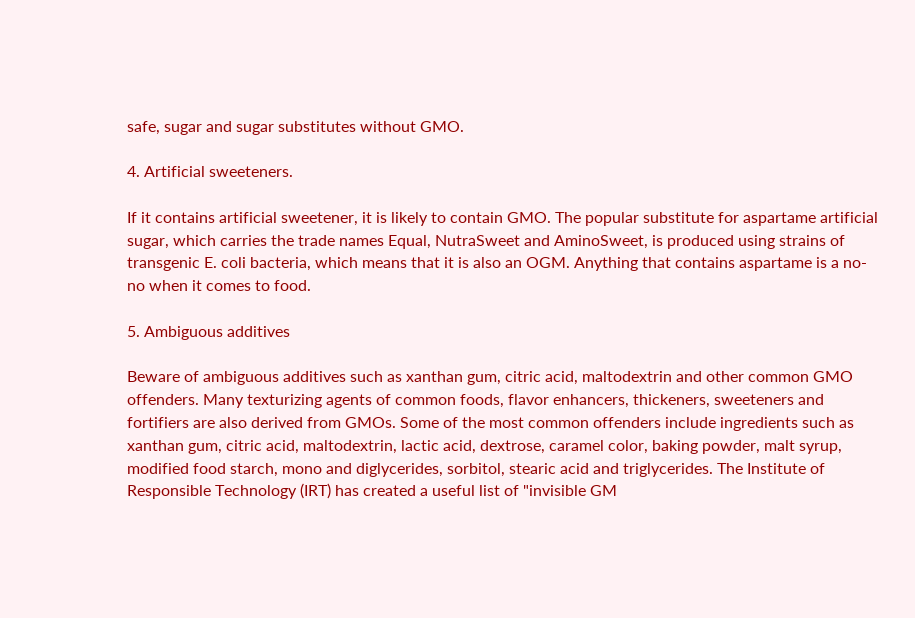safe, sugar and sugar substitutes without GMO.

4. Artificial sweeteners.

If it contains artificial sweetener, it is likely to contain GMO. The popular substitute for aspartame artificial sugar, which carries the trade names Equal, NutraSweet and AminoSweet, is produced using strains of transgenic E. coli bacteria, which means that it is also an OGM. Anything that contains aspartame is a no-no when it comes to food.

5. Ambiguous additives

Beware of ambiguous additives such as xanthan gum, citric acid, maltodextrin and other common GMO offenders. Many texturizing agents of common foods, flavor enhancers, thickeners, sweeteners and fortifiers are also derived from GMOs. Some of the most common offenders include ingredients such as xanthan gum, citric acid, maltodextrin, lactic acid, dextrose, caramel color, baking powder, malt syrup, modified food starch, mono and diglycerides, sorbitol, stearic acid and triglycerides. The Institute of Responsible Technology (IRT) has created a useful list of "invisible GM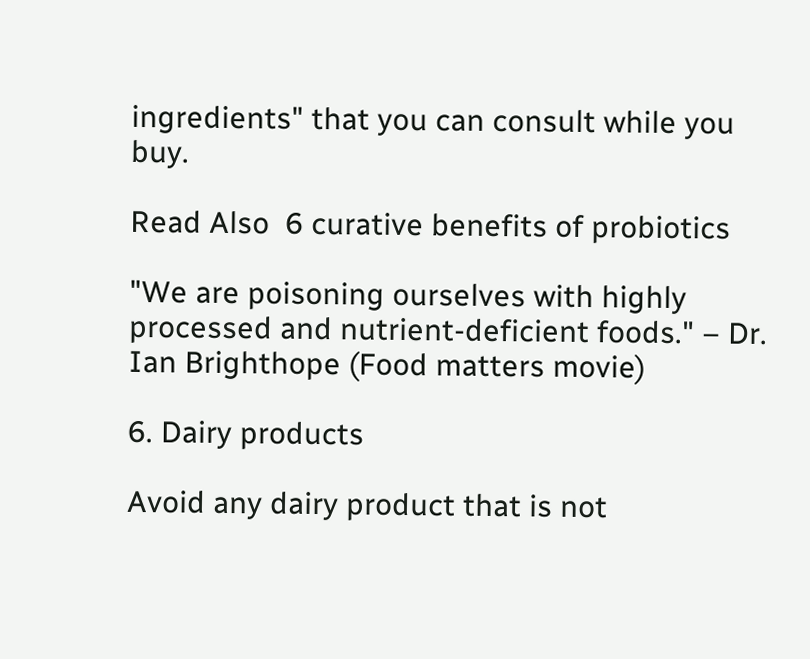ingredients" that you can consult while you buy.

Read Also  6 curative benefits of probiotics

"We are poisoning ourselves with highly processed and nutrient-deficient foods." – Dr. Ian Brighthope (Food matters movie)

6. Dairy products

Avoid any dairy product that is not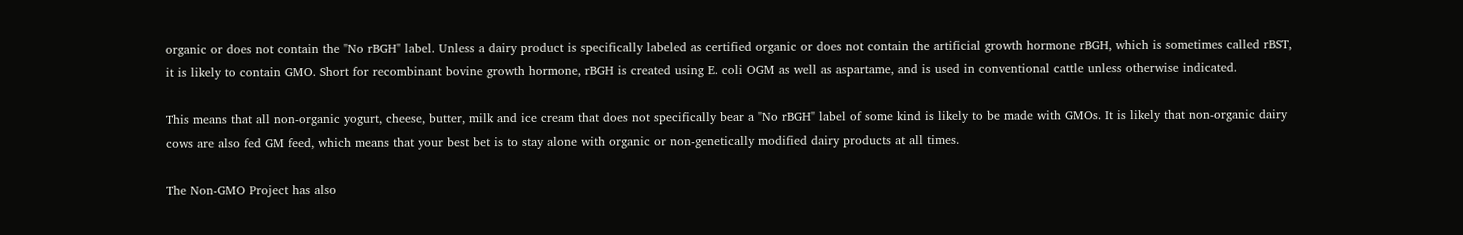organic or does not contain the "No rBGH" label. Unless a dairy product is specifically labeled as certified organic or does not contain the artificial growth hormone rBGH, which is sometimes called rBST, it is likely to contain GMO. Short for recombinant bovine growth hormone, rBGH is created using E. coli OGM as well as aspartame, and is used in conventional cattle unless otherwise indicated.

This means that all non-organic yogurt, cheese, butter, milk and ice cream that does not specifically bear a "No rBGH" label of some kind is likely to be made with GMOs. It is likely that non-organic dairy cows are also fed GM feed, which means that your best bet is to stay alone with organic or non-genetically modified dairy products at all times.

The Non-GMO Project has also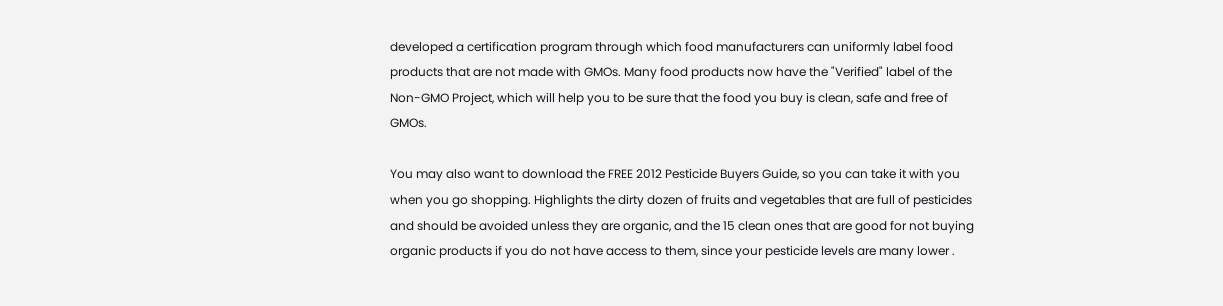developed a certification program through which food manufacturers can uniformly label food products that are not made with GMOs. Many food products now have the "Verified" label of the Non-GMO Project, which will help you to be sure that the food you buy is clean, safe and free of GMOs.

You may also want to download the FREE 2012 Pesticide Buyers Guide, so you can take it with you when you go shopping. Highlights the dirty dozen of fruits and vegetables that are full of pesticides and should be avoided unless they are organic, and the 15 clean ones that are good for not buying organic products if you do not have access to them, since your pesticide levels are many lower .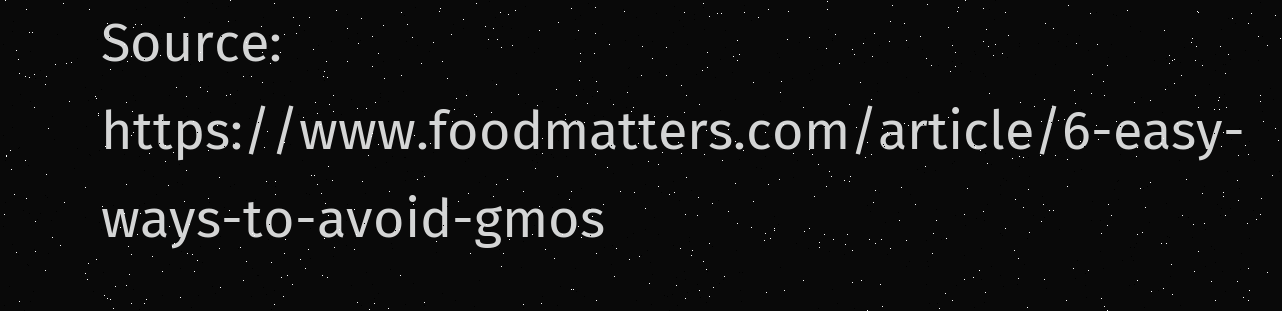Source: https://www.foodmatters.com/article/6-easy-ways-to-avoid-gmos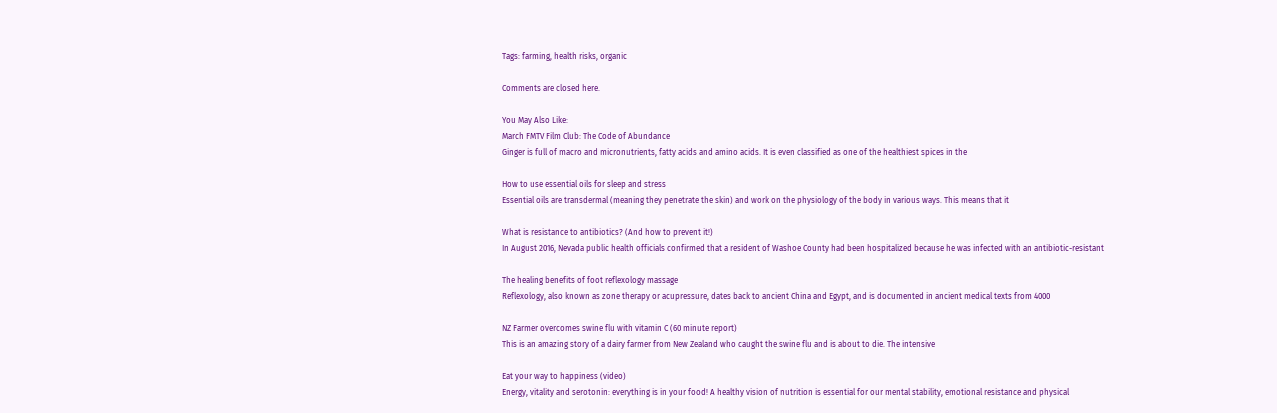Tags: farming, health risks, organic

Comments are closed here.

You May Also Like:
March FMTV Film Club: The Code of Abundance
Ginger is full of macro and micronutrients, fatty acids and amino acids. It is even classified as one of the healthiest spices in the

How to use essential oils for sleep and stress
Essential oils are transdermal (meaning they penetrate the skin) and work on the physiology of the body in various ways. This means that it

What is resistance to antibiotics? (And how to prevent it!)
In August 2016, Nevada public health officials confirmed that a resident of Washoe County had been hospitalized because he was infected with an antibiotic-resistant

The healing benefits of foot reflexology massage
Reflexology, also known as zone therapy or acupressure, dates back to ancient China and Egypt, and is documented in ancient medical texts from 4000

NZ Farmer overcomes swine flu with vitamin C (60 minute report)
This is an amazing story of a dairy farmer from New Zealand who caught the swine flu and is about to die. The intensive

Eat your way to happiness (video)
Energy, vitality and serotonin: everything is in your food! A healthy vision of nutrition is essential for our mental stability, emotional resistance and physical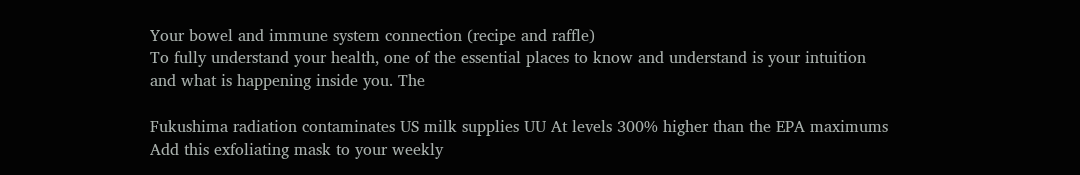Your bowel and immune system connection (recipe and raffle)
To fully understand your health, one of the essential places to know and understand is your intuition and what is happening inside you. The

Fukushima radiation contaminates US milk supplies UU At levels 300% higher than the EPA maximums
Add this exfoliating mask to your weekly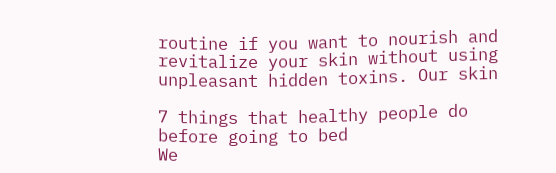routine if you want to nourish and revitalize your skin without using unpleasant hidden toxins. Our skin

7 things that healthy people do before going to bed
We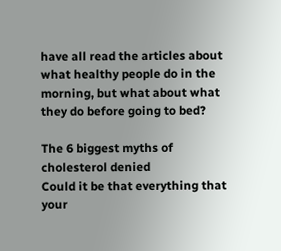have all read the articles about what healthy people do in the morning, but what about what they do before going to bed?

The 6 biggest myths of cholesterol denied
Could it be that everything that your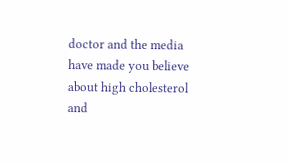doctor and the media have made you believe about high cholesterol and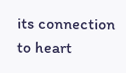its connection to heart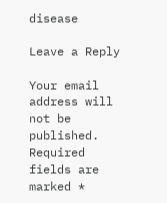disease

Leave a Reply

Your email address will not be published. Required fields are marked *